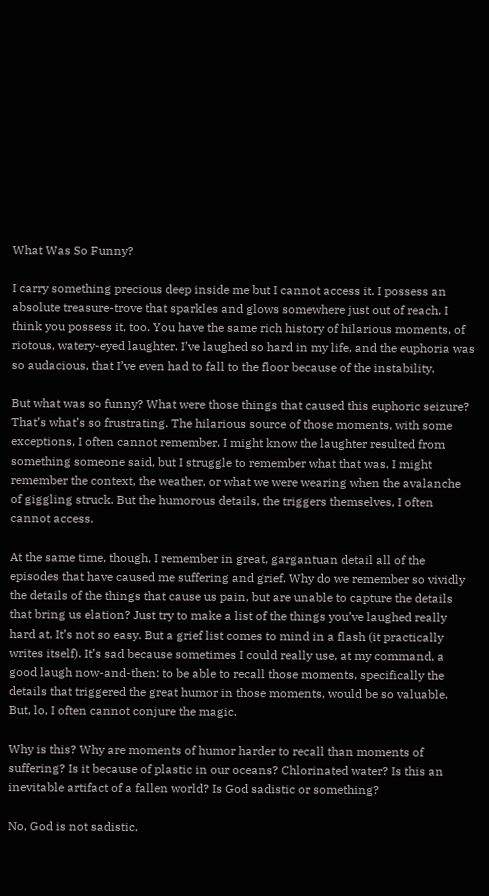What Was So Funny?

I carry something precious deep inside me but I cannot access it. I possess an absolute treasure-trove that sparkles and glows somewhere just out of reach. I think you possess it, too. You have the same rich history of hilarious moments, of riotous, watery-eyed laughter. I’ve laughed so hard in my life, and the euphoria was so audacious, that I’ve even had to fall to the floor because of the instability.

But what was so funny? What were those things that caused this euphoric seizure? That’s what’s so frustrating. The hilarious source of those moments, with some exceptions, I often cannot remember. I might know the laughter resulted from something someone said, but I struggle to remember what that was. I might remember the context, the weather, or what we were wearing when the avalanche of giggling struck. But the humorous details, the triggers themselves, I often cannot access.

At the same time, though, I remember in great, gargantuan detail all of the episodes that have caused me suffering and grief. Why do we remember so vividly the details of the things that cause us pain, but are unable to capture the details that bring us elation? Just try to make a list of the things you’ve laughed really hard at. It’s not so easy. But a grief list comes to mind in a flash (it practically writes itself). It’s sad because sometimes I could really use, at my command, a good laugh now-and-then: to be able to recall those moments, specifically the details that triggered the great humor in those moments, would be so valuable. But, lo, I often cannot conjure the magic.

Why is this? Why are moments of humor harder to recall than moments of suffering? Is it because of plastic in our oceans? Chlorinated water? Is this an inevitable artifact of a fallen world? Is God sadistic or something?

No, God is not sadistic.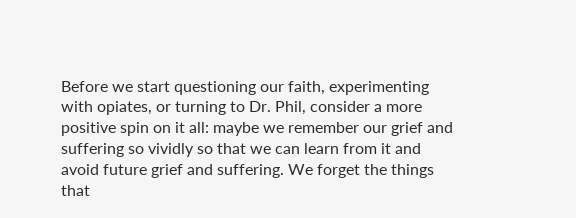Before we start questioning our faith, experimenting with opiates, or turning to Dr. Phil, consider a more positive spin on it all: maybe we remember our grief and suffering so vividly so that we can learn from it and avoid future grief and suffering. We forget the things that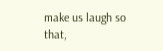make us laugh so that,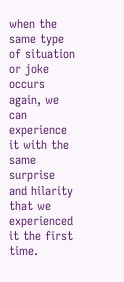when the same type of situation or joke occurs again, we can experience it with the same surprise and hilarity that we experienced it the first time.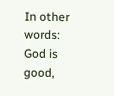In other words: God is good,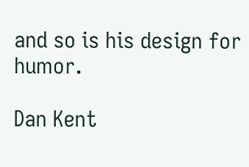and so is his design for humor.

Dan Kent